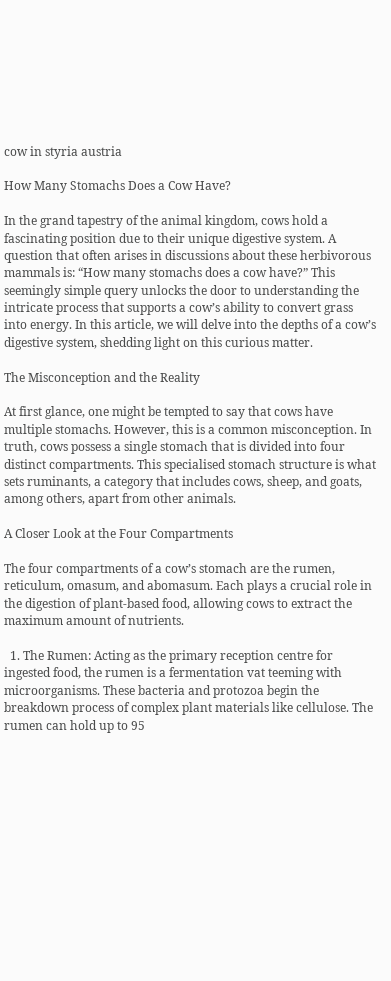cow in styria austria

How Many Stomachs Does a Cow Have?

In the grand tapestry of the animal kingdom, cows hold a fascinating position due to their unique digestive system. A question that often arises in discussions about these herbivorous mammals is: “How many stomachs does a cow have?” This seemingly simple query unlocks the door to understanding the intricate process that supports a cow’s ability to convert grass into energy. In this article, we will delve into the depths of a cow’s digestive system, shedding light on this curious matter.

The Misconception and the Reality

At first glance, one might be tempted to say that cows have multiple stomachs. However, this is a common misconception. In truth, cows possess a single stomach that is divided into four distinct compartments. This specialised stomach structure is what sets ruminants, a category that includes cows, sheep, and goats, among others, apart from other animals.

A Closer Look at the Four Compartments

The four compartments of a cow’s stomach are the rumen, reticulum, omasum, and abomasum. Each plays a crucial role in the digestion of plant-based food, allowing cows to extract the maximum amount of nutrients.

  1. The Rumen: Acting as the primary reception centre for ingested food, the rumen is a fermentation vat teeming with microorganisms. These bacteria and protozoa begin the breakdown process of complex plant materials like cellulose. The rumen can hold up to 95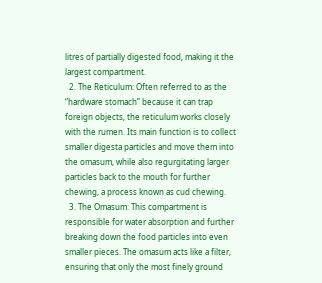litres of partially digested food, making it the largest compartment.
  2. The Reticulum: Often referred to as the “hardware stomach” because it can trap foreign objects, the reticulum works closely with the rumen. Its main function is to collect smaller digesta particles and move them into the omasum, while also regurgitating larger particles back to the mouth for further chewing, a process known as cud chewing.
  3. The Omasum: This compartment is responsible for water absorption and further breaking down the food particles into even smaller pieces. The omasum acts like a filter, ensuring that only the most finely ground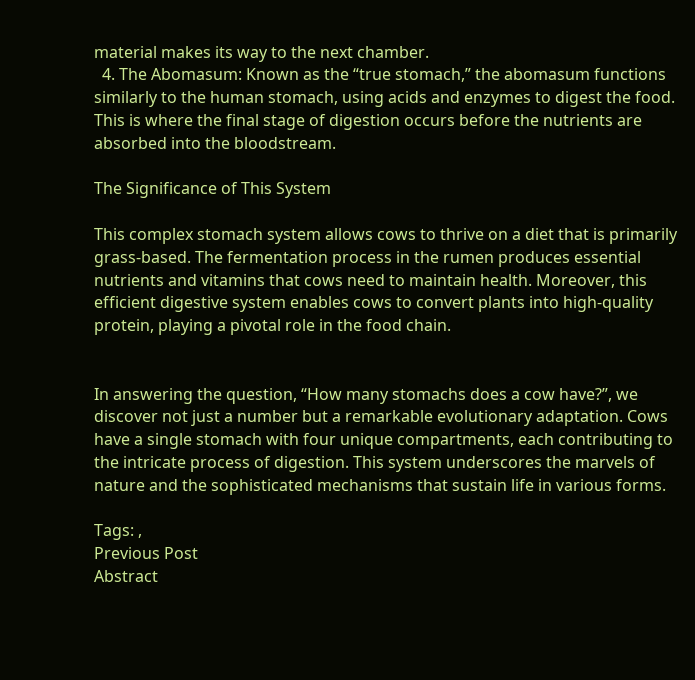material makes its way to the next chamber.
  4. The Abomasum: Known as the “true stomach,” the abomasum functions similarly to the human stomach, using acids and enzymes to digest the food. This is where the final stage of digestion occurs before the nutrients are absorbed into the bloodstream.

The Significance of This System

This complex stomach system allows cows to thrive on a diet that is primarily grass-based. The fermentation process in the rumen produces essential nutrients and vitamins that cows need to maintain health. Moreover, this efficient digestive system enables cows to convert plants into high-quality protein, playing a pivotal role in the food chain.


In answering the question, “How many stomachs does a cow have?”, we discover not just a number but a remarkable evolutionary adaptation. Cows have a single stomach with four unique compartments, each contributing to the intricate process of digestion. This system underscores the marvels of nature and the sophisticated mechanisms that sustain life in various forms.

Tags: ,
Previous Post
Abstract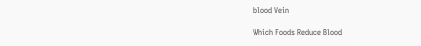blood Vein

Which Foods Reduce Blood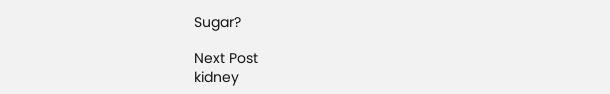Sugar?

Next Post
kidney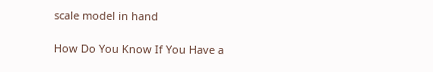scale model in hand

How Do You Know If You Have a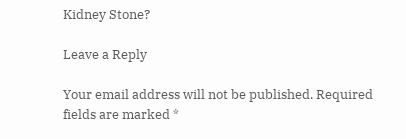Kidney Stone?

Leave a Reply

Your email address will not be published. Required fields are marked *